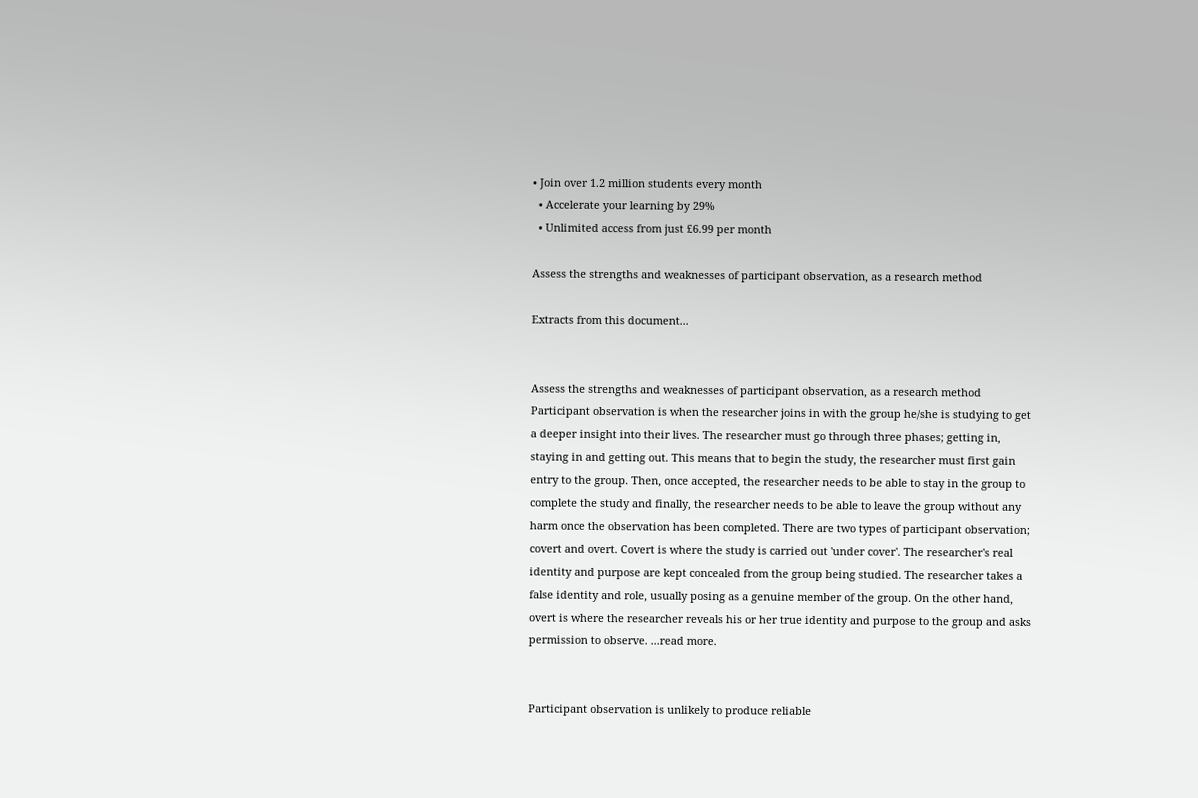• Join over 1.2 million students every month
  • Accelerate your learning by 29%
  • Unlimited access from just £6.99 per month

Assess the strengths and weaknesses of participant observation, as a research method

Extracts from this document...


Assess the strengths and weaknesses of participant observation, as a research method Participant observation is when the researcher joins in with the group he/she is studying to get a deeper insight into their lives. The researcher must go through three phases; getting in, staying in and getting out. This means that to begin the study, the researcher must first gain entry to the group. Then, once accepted, the researcher needs to be able to stay in the group to complete the study and finally, the researcher needs to be able to leave the group without any harm once the observation has been completed. There are two types of participant observation; covert and overt. Covert is where the study is carried out 'under cover'. The researcher's real identity and purpose are kept concealed from the group being studied. The researcher takes a false identity and role, usually posing as a genuine member of the group. On the other hand, overt is where the researcher reveals his or her true identity and purpose to the group and asks permission to observe. ...read more.


Participant observation is unlikely to produce reliable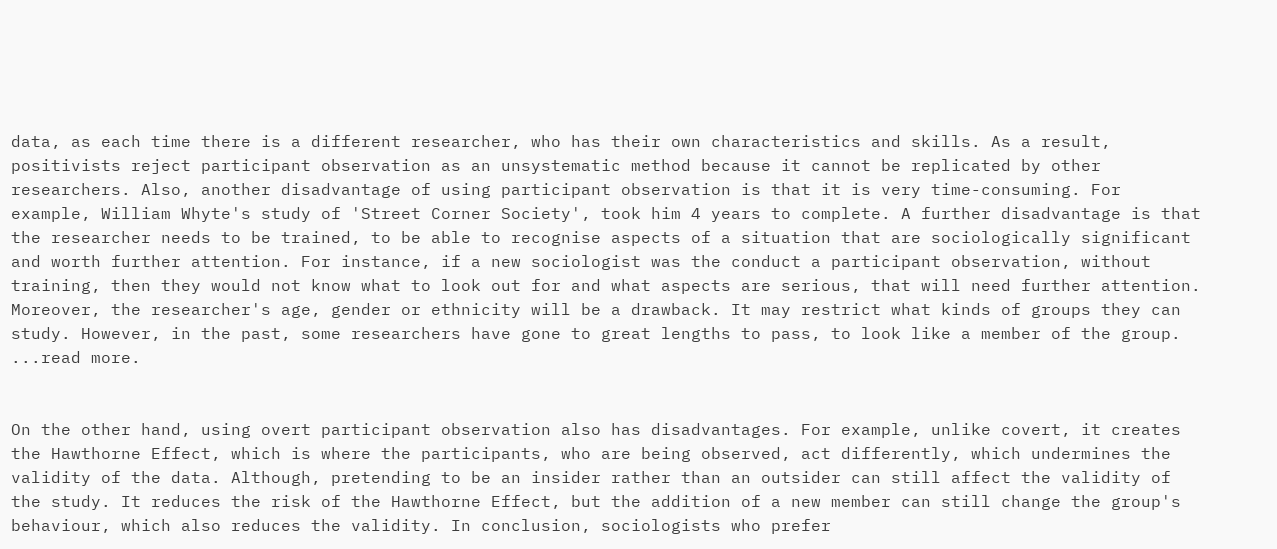data, as each time there is a different researcher, who has their own characteristics and skills. As a result, positivists reject participant observation as an unsystematic method because it cannot be replicated by other researchers. Also, another disadvantage of using participant observation is that it is very time-consuming. For example, William Whyte's study of 'Street Corner Society', took him 4 years to complete. A further disadvantage is that the researcher needs to be trained, to be able to recognise aspects of a situation that are sociologically significant and worth further attention. For instance, if a new sociologist was the conduct a participant observation, without training, then they would not know what to look out for and what aspects are serious, that will need further attention. Moreover, the researcher's age, gender or ethnicity will be a drawback. It may restrict what kinds of groups they can study. However, in the past, some researchers have gone to great lengths to pass, to look like a member of the group. ...read more.


On the other hand, using overt participant observation also has disadvantages. For example, unlike covert, it creates the Hawthorne Effect, which is where the participants, who are being observed, act differently, which undermines the validity of the data. Although, pretending to be an insider rather than an outsider can still affect the validity of the study. It reduces the risk of the Hawthorne Effect, but the addition of a new member can still change the group's behaviour, which also reduces the validity. In conclusion, sociologists who prefer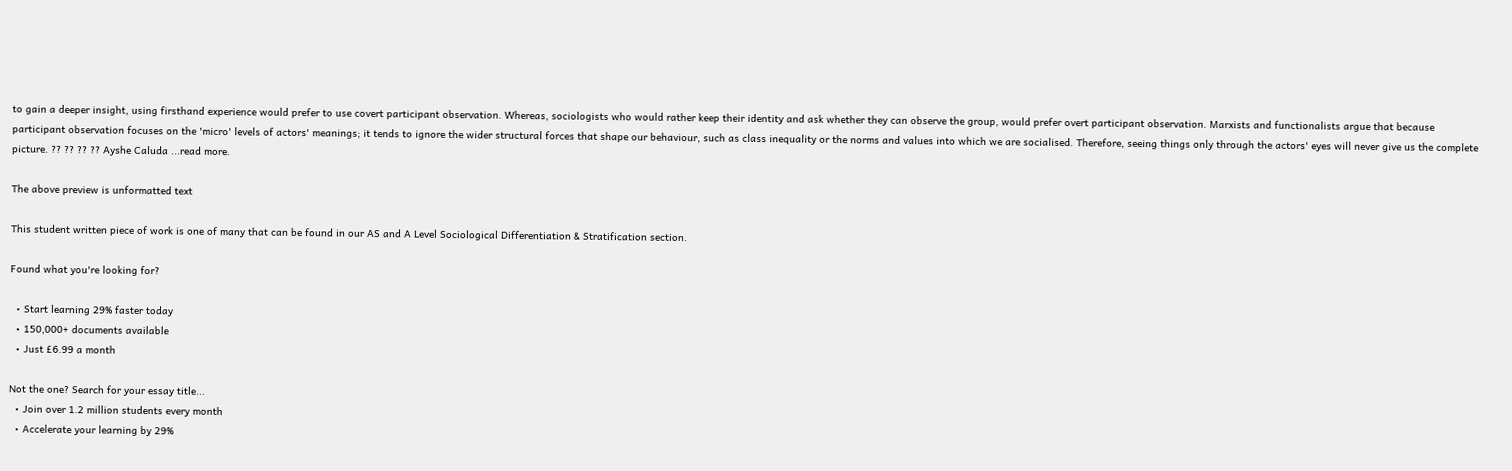to gain a deeper insight, using firsthand experience would prefer to use covert participant observation. Whereas, sociologists who would rather keep their identity and ask whether they can observe the group, would prefer overt participant observation. Marxists and functionalists argue that because participant observation focuses on the 'micro' levels of actors' meanings; it tends to ignore the wider structural forces that shape our behaviour, such as class inequality or the norms and values into which we are socialised. Therefore, seeing things only through the actors' eyes will never give us the complete picture. ?? ?? ?? ?? Ayshe Caluda ...read more.

The above preview is unformatted text

This student written piece of work is one of many that can be found in our AS and A Level Sociological Differentiation & Stratification section.

Found what you're looking for?

  • Start learning 29% faster today
  • 150,000+ documents available
  • Just £6.99 a month

Not the one? Search for your essay title...
  • Join over 1.2 million students every month
  • Accelerate your learning by 29%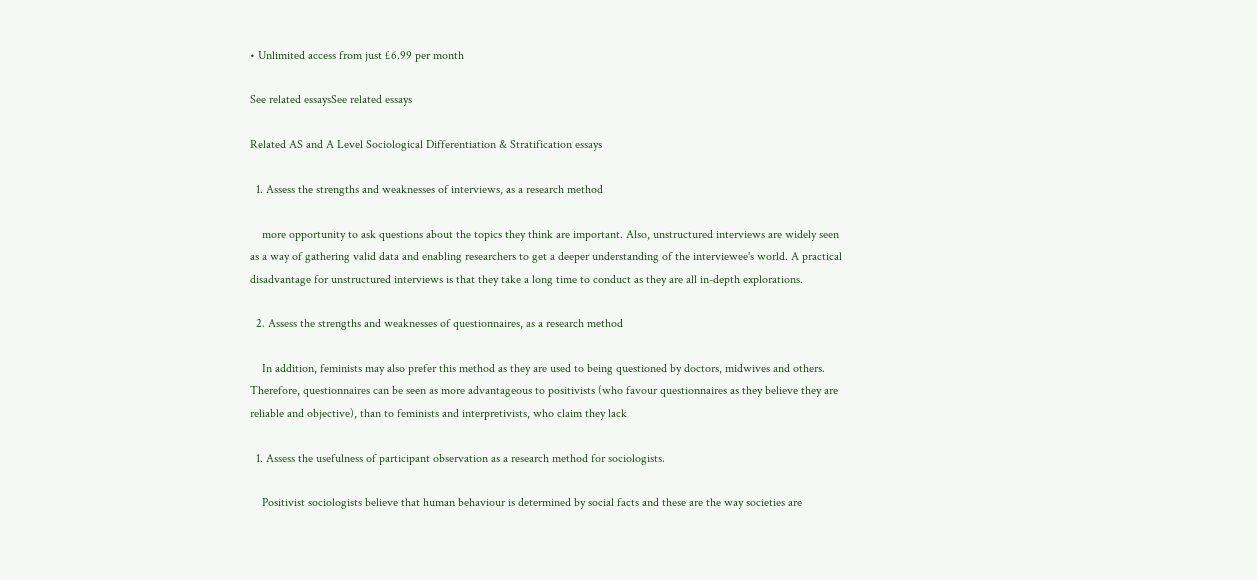• Unlimited access from just £6.99 per month

See related essaysSee related essays

Related AS and A Level Sociological Differentiation & Stratification essays

  1. Assess the strengths and weaknesses of interviews, as a research method

    more opportunity to ask questions about the topics they think are important. Also, unstructured interviews are widely seen as a way of gathering valid data and enabling researchers to get a deeper understanding of the interviewee's world. A practical disadvantage for unstructured interviews is that they take a long time to conduct as they are all in-depth explorations.

  2. Assess the strengths and weaknesses of questionnaires, as a research method

    In addition, feminists may also prefer this method as they are used to being questioned by doctors, midwives and others. Therefore, questionnaires can be seen as more advantageous to positivists (who favour questionnaires as they believe they are reliable and objective), than to feminists and interpretivists, who claim they lack

  1. Assess the usefulness of participant observation as a research method for sociologists.

    Positivist sociologists believe that human behaviour is determined by social facts and these are the way societies are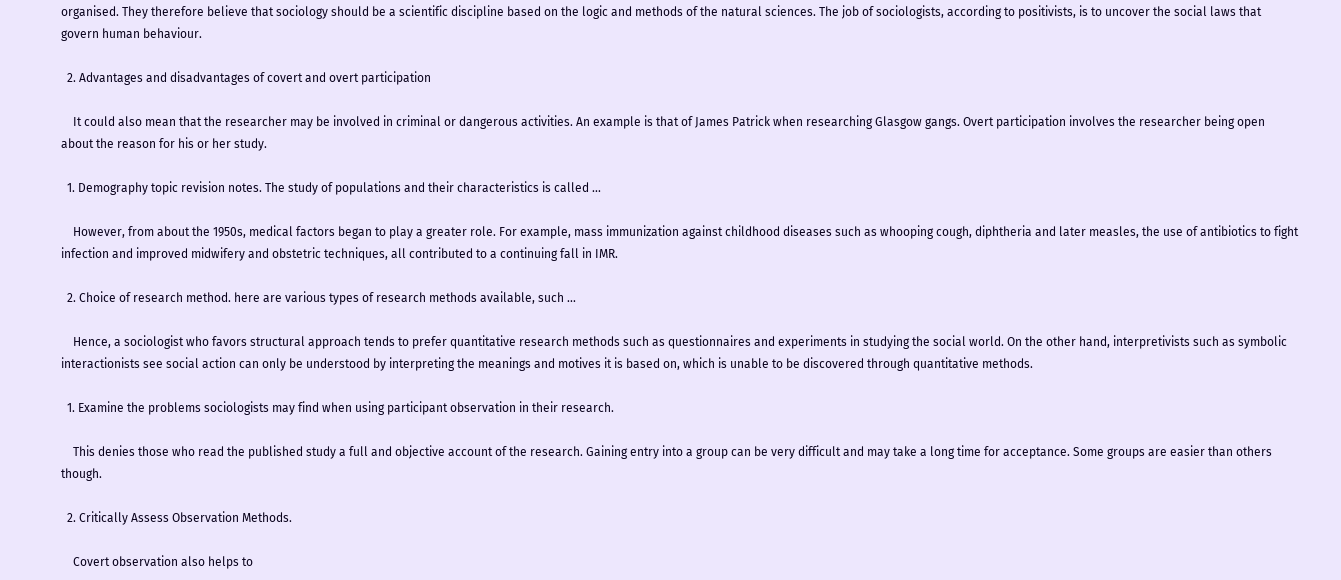organised. They therefore believe that sociology should be a scientific discipline based on the logic and methods of the natural sciences. The job of sociologists, according to positivists, is to uncover the social laws that govern human behaviour.

  2. Advantages and disadvantages of covert and overt participation

    It could also mean that the researcher may be involved in criminal or dangerous activities. An example is that of James Patrick when researching Glasgow gangs. Overt participation involves the researcher being open about the reason for his or her study.

  1. Demography topic revision notes. The study of populations and their characteristics is called ...

    However, from about the 1950s, medical factors began to play a greater role. For example, mass immunization against childhood diseases such as whooping cough, diphtheria and later measles, the use of antibiotics to fight infection and improved midwifery and obstetric techniques, all contributed to a continuing fall in IMR.

  2. Choice of research method. here are various types of research methods available, such ...

    Hence, a sociologist who favors structural approach tends to prefer quantitative research methods such as questionnaires and experiments in studying the social world. On the other hand, interpretivists such as symbolic interactionists see social action can only be understood by interpreting the meanings and motives it is based on, which is unable to be discovered through quantitative methods.

  1. Examine the problems sociologists may find when using participant observation in their research.

    This denies those who read the published study a full and objective account of the research. Gaining entry into a group can be very difficult and may take a long time for acceptance. Some groups are easier than others though.

  2. Critically Assess Observation Methods.

    Covert observation also helps to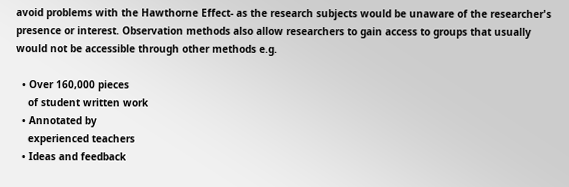avoid problems with the Hawthorne Effect- as the research subjects would be unaware of the researcher's presence or interest. Observation methods also allow researchers to gain access to groups that usually would not be accessible through other methods e.g.

  • Over 160,000 pieces
    of student written work
  • Annotated by
    experienced teachers
  • Ideas and feedback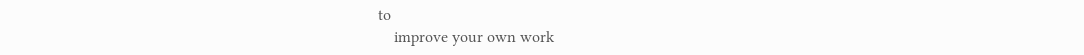to
    improve your own work